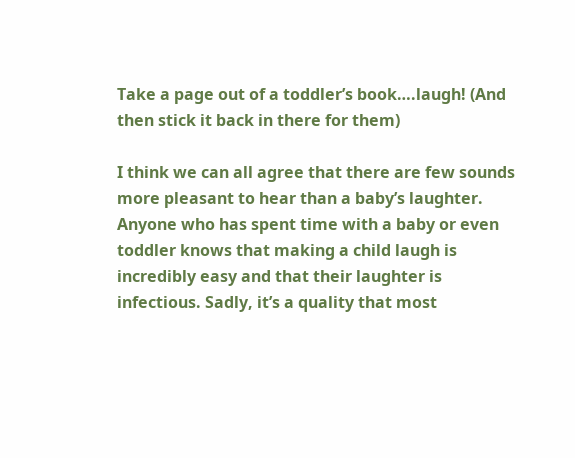Take a page out of a toddler’s book….laugh! (And then stick it back in there for them)

I think we can all agree that there are few sounds more pleasant to hear than a baby’s laughter. Anyone who has spent time with a baby or even toddler knows that making a child laugh is incredibly easy and that their laughter is infectious. Sadly, it’s a quality that most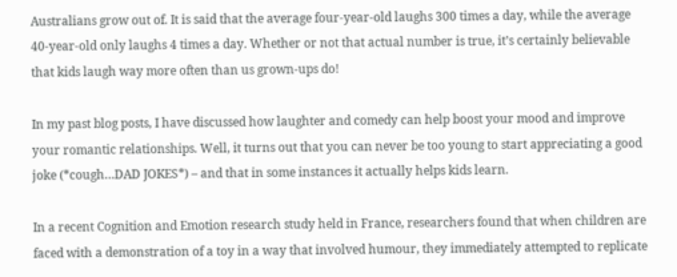Australians grow out of. It is said that the average four-year-old laughs 300 times a day, while the average 40-year-old only laughs 4 times a day. Whether or not that actual number is true, it’s certainly believable that kids laugh way more often than us grown-ups do!

In my past blog posts, I have discussed how laughter and comedy can help boost your mood and improve your romantic relationships. Well, it turns out that you can never be too young to start appreciating a good joke (*cough…DAD JOKES*) – and that in some instances it actually helps kids learn.

In a recent Cognition and Emotion research study held in France, researchers found that when children are faced with a demonstration of a toy in a way that involved humour, they immediately attempted to replicate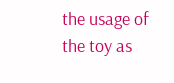the usage of the toy as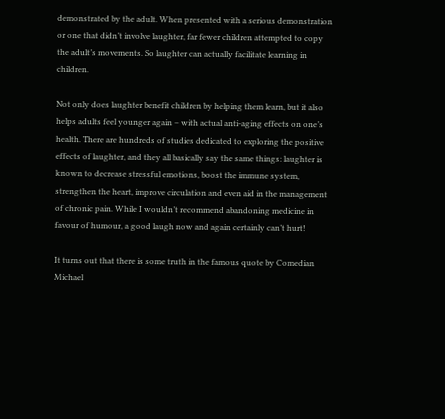demonstrated by the adult. When presented with a serious demonstration or one that didn’t involve laughter, far fewer children attempted to copy the adult’s movements. So laughter can actually facilitate learning in children.

Not only does laughter benefit children by helping them learn, but it also helps adults feel younger again – with actual anti-aging effects on one’s health. There are hundreds of studies dedicated to exploring the positive effects of laughter, and they all basically say the same things: laughter is known to decrease stressful emotions, boost the immune system, strengthen the heart, improve circulation and even aid in the management of chronic pain. While I wouldn’t recommend abandoning medicine in favour of humour, a good laugh now and again certainly can’t hurt!

It turns out that there is some truth in the famous quote by Comedian Michael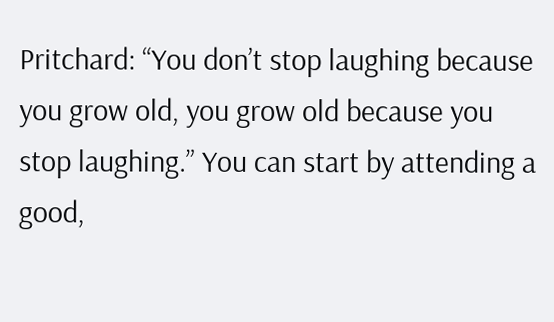Pritchard: “You don’t stop laughing because you grow old, you grow old because you stop laughing.” You can start by attending a good,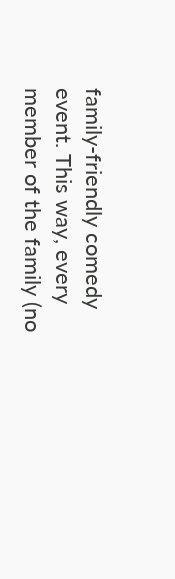family-friendly comedy event. This way, every member of the family (no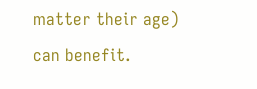matter their age) can benefit.